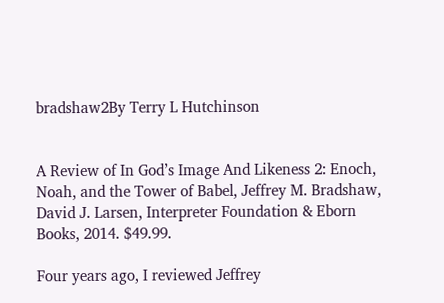bradshaw2By Terry L Hutchinson


A Review of In God’s Image And Likeness 2: Enoch, Noah, and the Tower of Babel, Jeffrey M. Bradshaw, David J. Larsen, Interpreter Foundation & Eborn Books, 2014. $49.99.

Four years ago, I reviewed Jeffrey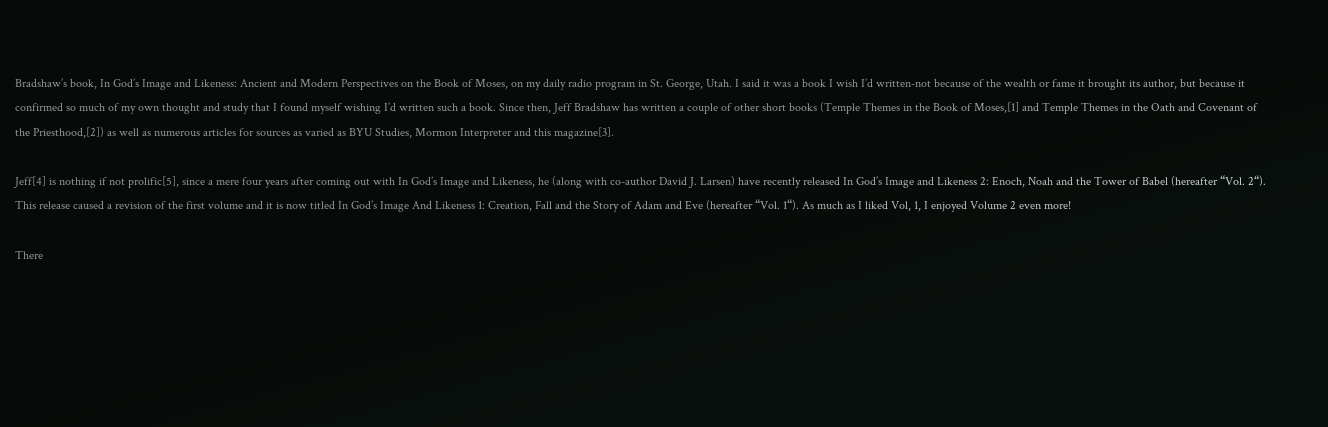Bradshaw’s book, In God’s Image and Likeness: Ancient and Modern Perspectives on the Book of Moses, on my daily radio program in St. George, Utah. I said it was a book I wish I’d written-not because of the wealth or fame it brought its author, but because it confirmed so much of my own thought and study that I found myself wishing I’d written such a book. Since then, Jeff Bradshaw has written a couple of other short books (Temple Themes in the Book of Moses,[1] and Temple Themes in the Oath and Covenant of the Priesthood,[2]) as well as numerous articles for sources as varied as BYU Studies, Mormon Interpreter and this magazine[3].

Jeff[4] is nothing if not prolific[5], since a mere four years after coming out with In God’s Image and Likeness, he (along with co-author David J. Larsen) have recently released In God’s Image and Likeness 2: Enoch, Noah and the Tower of Babel (hereafter “Vol. 2“). This release caused a revision of the first volume and it is now titled In God’s Image And Likeness 1: Creation, Fall and the Story of Adam and Eve (hereafter “Vol. 1“). As much as I liked Vol, 1, I enjoyed Volume 2 even more!

There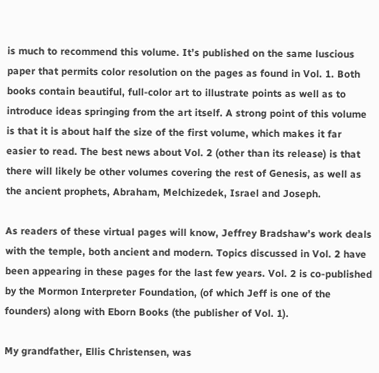is much to recommend this volume. It’s published on the same luscious paper that permits color resolution on the pages as found in Vol. 1. Both books contain beautiful, full-color art to illustrate points as well as to introduce ideas springing from the art itself. A strong point of this volume is that it is about half the size of the first volume, which makes it far easier to read. The best news about Vol. 2 (other than its release) is that there will likely be other volumes covering the rest of Genesis, as well as the ancient prophets, Abraham, Melchizedek, Israel and Joseph.

As readers of these virtual pages will know, Jeffrey Bradshaw’s work deals with the temple, both ancient and modern. Topics discussed in Vol. 2 have been appearing in these pages for the last few years. Vol. 2 is co-published by the Mormon Interpreter Foundation, (of which Jeff is one of the founders) along with Eborn Books (the publisher of Vol. 1).

My grandfather, Ellis Christensen, was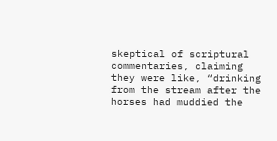skeptical of scriptural commentaries, claiming they were like, “drinking from the stream after the horses had muddied the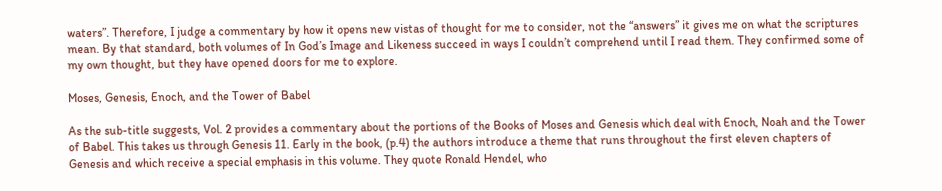waters”. Therefore, I judge a commentary by how it opens new vistas of thought for me to consider, not the “answers” it gives me on what the scriptures mean. By that standard, both volumes of In God’s Image and Likeness succeed in ways I couldn’t comprehend until I read them. They confirmed some of my own thought, but they have opened doors for me to explore.

Moses, Genesis, Enoch, and the Tower of Babel

As the sub-title suggests, Vol. 2 provides a commentary about the portions of the Books of Moses and Genesis which deal with Enoch, Noah and the Tower of Babel. This takes us through Genesis 11. Early in the book, (p.4) the authors introduce a theme that runs throughout the first eleven chapters of Genesis and which receive a special emphasis in this volume. They quote Ronald Hendel, who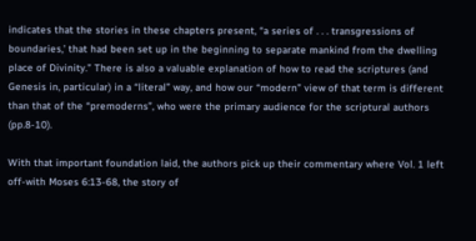indicates that the stories in these chapters present, “a series of . . . transgressions of boundaries,’ that had been set up in the beginning to separate mankind from the dwelling place of Divinity.” There is also a valuable explanation of how to read the scriptures (and Genesis in, particular) in a “literal” way, and how our “modern” view of that term is different than that of the “premoderns”, who were the primary audience for the scriptural authors (pp.8-10).

With that important foundation laid, the authors pick up their commentary where Vol. 1 left off-with Moses 6:13-68, the story of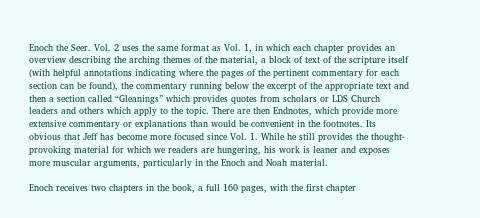Enoch the Seer. Vol. 2 uses the same format as Vol. 1, in which each chapter provides an overview describing the arching themes of the material, a block of text of the scripture itself (with helpful annotations indicating where the pages of the pertinent commentary for each section can be found), the commentary running below the excerpt of the appropriate text and then a section called “Gleanings” which provides quotes from scholars or LDS Church leaders and others which apply to the topic. There are then Endnotes, which provide more extensive commentary or explanations than would be convenient in the footnotes. Its obvious that Jeff has become more focused since Vol. 1. While he still provides the thought-provoking material for which we readers are hungering, his work is leaner and exposes more muscular arguments, particularly in the Enoch and Noah material.

Enoch receives two chapters in the book, a full 160 pages, with the first chapter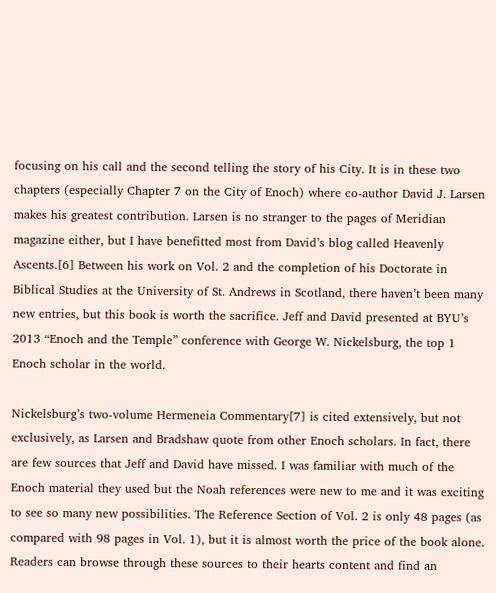focusing on his call and the second telling the story of his City. It is in these two chapters (especially Chapter 7 on the City of Enoch) where co-author David J. Larsen makes his greatest contribution. Larsen is no stranger to the pages of Meridian magazine either, but I have benefitted most from David’s blog called Heavenly Ascents.[6] Between his work on Vol. 2 and the completion of his Doctorate in Biblical Studies at the University of St. Andrews in Scotland, there haven’t been many new entries, but this book is worth the sacrifice. Jeff and David presented at BYU’s 2013 “Enoch and the Temple” conference with George W. Nickelsburg, the top 1 Enoch scholar in the world.

Nickelsburg’s two-volume Hermeneia Commentary[7] is cited extensively, but not exclusively, as Larsen and Bradshaw quote from other Enoch scholars. In fact, there are few sources that Jeff and David have missed. I was familiar with much of the Enoch material they used but the Noah references were new to me and it was exciting to see so many new possibilities. The Reference Section of Vol. 2 is only 48 pages (as compared with 98 pages in Vol. 1), but it is almost worth the price of the book alone. Readers can browse through these sources to their hearts content and find an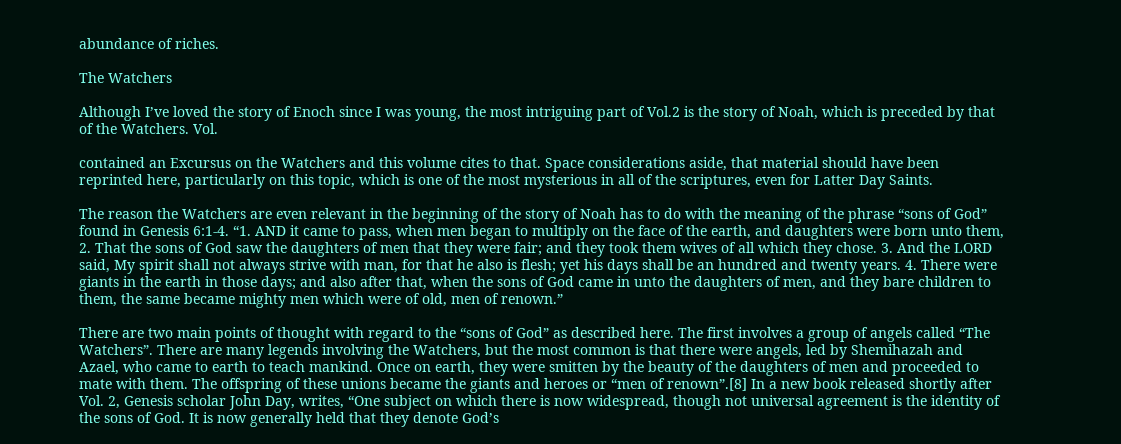abundance of riches.

The Watchers

Although I’ve loved the story of Enoch since I was young, the most intriguing part of Vol.2 is the story of Noah, which is preceded by that of the Watchers. Vol.

contained an Excursus on the Watchers and this volume cites to that. Space considerations aside, that material should have been reprinted here, particularly on this topic, which is one of the most mysterious in all of the scriptures, even for Latter Day Saints.

The reason the Watchers are even relevant in the beginning of the story of Noah has to do with the meaning of the phrase “sons of God” found in Genesis 6:1-4. “1. AND it came to pass, when men began to multiply on the face of the earth, and daughters were born unto them, 2. That the sons of God saw the daughters of men that they were fair; and they took them wives of all which they chose. 3. And the LORD said, My spirit shall not always strive with man, for that he also is flesh; yet his days shall be an hundred and twenty years. 4. There were giants in the earth in those days; and also after that, when the sons of God came in unto the daughters of men, and they bare children to them, the same became mighty men which were of old, men of renown.”

There are two main points of thought with regard to the “sons of God” as described here. The first involves a group of angels called “The Watchers”. There are many legends involving the Watchers, but the most common is that there were angels, led by Shemihazah and Azael, who came to earth to teach mankind. Once on earth, they were smitten by the beauty of the daughters of men and proceeded to mate with them. The offspring of these unions became the giants and heroes or “men of renown”.[8] In a new book released shortly after Vol. 2, Genesis scholar John Day, writes, “One subject on which there is now widespread, though not universal agreement is the identity of the sons of God. It is now generally held that they denote God’s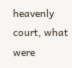heavenly court, what were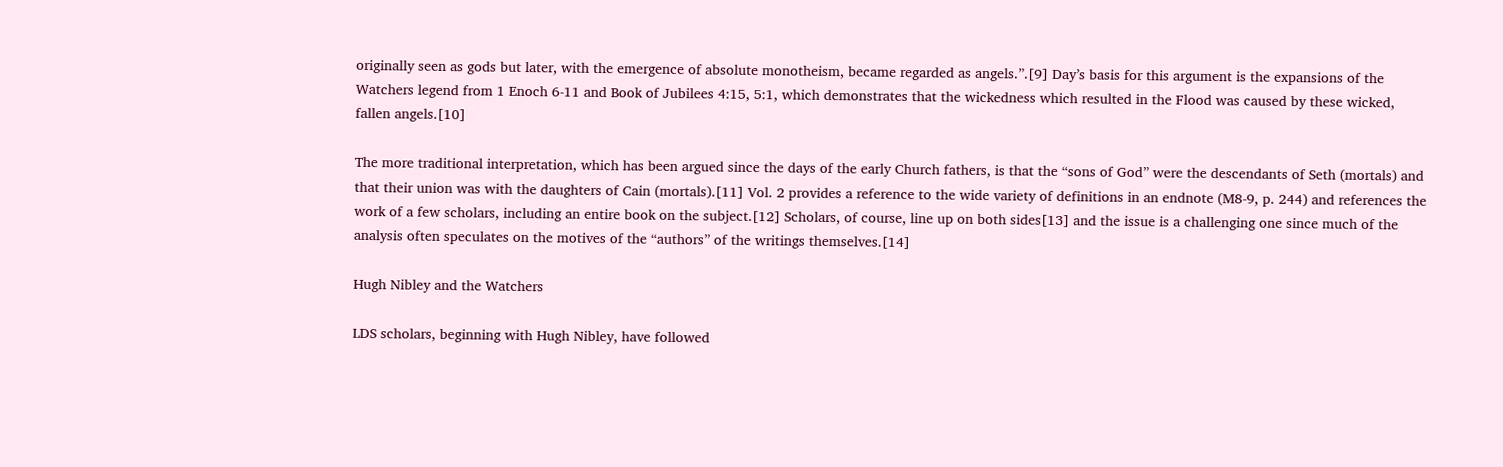originally seen as gods but later, with the emergence of absolute monotheism, became regarded as angels.”.[9] Day’s basis for this argument is the expansions of the Watchers legend from 1 Enoch 6-11 and Book of Jubilees 4:15, 5:1, which demonstrates that the wickedness which resulted in the Flood was caused by these wicked, fallen angels.[10]

The more traditional interpretation, which has been argued since the days of the early Church fathers, is that the “sons of God” were the descendants of Seth (mortals) and that their union was with the daughters of Cain (mortals).[11] Vol. 2 provides a reference to the wide variety of definitions in an endnote (M8-9, p. 244) and references the work of a few scholars, including an entire book on the subject.[12] Scholars, of course, line up on both sides[13] and the issue is a challenging one since much of the analysis often speculates on the motives of the “authors” of the writings themselves.[14]

Hugh Nibley and the Watchers

LDS scholars, beginning with Hugh Nibley, have followed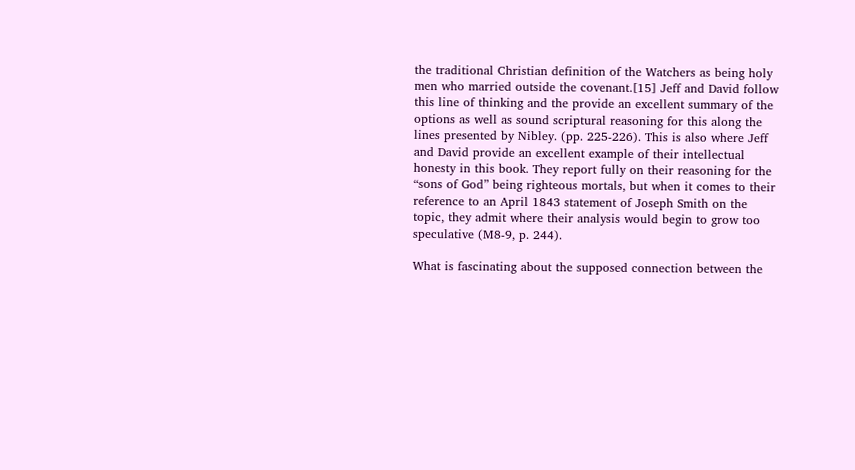the traditional Christian definition of the Watchers as being holy men who married outside the covenant.[15] Jeff and David follow this line of thinking and the provide an excellent summary of the options as well as sound scriptural reasoning for this along the lines presented by Nibley. (pp. 225-226). This is also where Jeff and David provide an excellent example of their intellectual honesty in this book. They report fully on their reasoning for the “sons of God” being righteous mortals, but when it comes to their reference to an April 1843 statement of Joseph Smith on the topic, they admit where their analysis would begin to grow too speculative (M8-9, p. 244).

What is fascinating about the supposed connection between the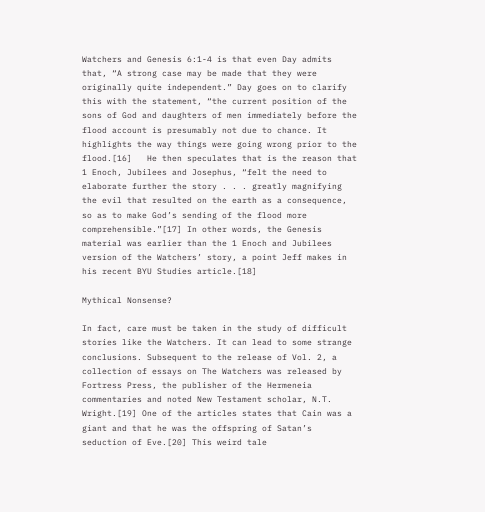Watchers and Genesis 6:1-4 is that even Day admits that, “A strong case may be made that they were originally quite independent.” Day goes on to clarify this with the statement, “the current position of the sons of God and daughters of men immediately before the flood account is presumably not due to chance. It highlights the way things were going wrong prior to the flood.[16]   He then speculates that is the reason that 1 Enoch, Jubilees and Josephus, “felt the need to elaborate further the story . . . greatly magnifying the evil that resulted on the earth as a consequence, so as to make God’s sending of the flood more comprehensible.”[17] In other words, the Genesis material was earlier than the 1 Enoch and Jubilees version of the Watchers’ story, a point Jeff makes in his recent BYU Studies article.[18]

Mythical Nonsense?

In fact, care must be taken in the study of difficult stories like the Watchers. It can lead to some strange conclusions. Subsequent to the release of Vol. 2, a collection of essays on The Watchers was released by Fortress Press, the publisher of the Hermeneia commentaries and noted New Testament scholar, N.T. Wright.[19] One of the articles states that Cain was a giant and that he was the offspring of Satan’s seduction of Eve.[20] This weird tale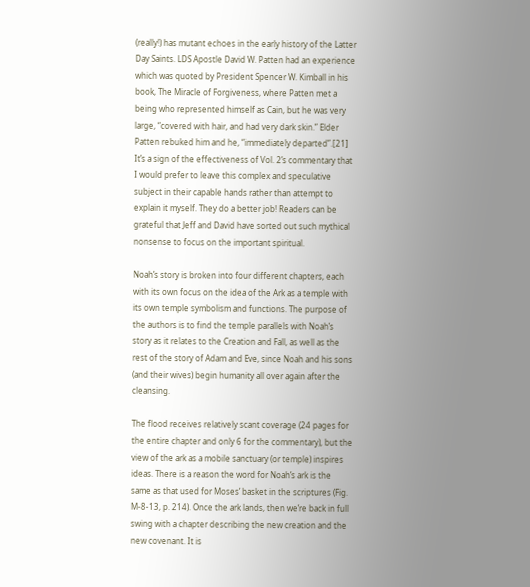(really!) has mutant echoes in the early history of the Latter Day Saints. LDS Apostle David W. Patten had an experience which was quoted by President Spencer W. Kimball in his book, The Miracle of Forgiveness, where Patten met a being who represented himself as Cain, but he was very large, “covered with hair, and had very dark skin.” Elder Patten rebuked him and he, “immediately departed”.[21] It’s a sign of the effectiveness of Vol. 2’s commentary that I would prefer to leave this complex and speculative subject in their capable hands rather than attempt to explain it myself. They do a better job! Readers can be grateful that Jeff and David have sorted out such mythical nonsense to focus on the important spiritual.

Noah’s story is broken into four different chapters, each with its own focus on the idea of the Ark as a temple with its own temple symbolism and functions. The purpose of the authors is to find the temple parallels with Noah’s story as it relates to the Creation and Fall, as well as the rest of the story of Adam and Eve, since Noah and his sons (and their wives) begin humanity all over again after the cleansing.

The flood receives relatively scant coverage (24 pages for the entire chapter and only 6 for the commentary), but the view of the ark as a mobile sanctuary (or temple) inspires ideas. There is a reason the word for Noah’s ark is the same as that used for Moses’ basket in the scriptures (Fig. M-8-13, p. 214). Once the ark lands, then we’re back in full swing with a chapter describing the new creation and the new covenant. It is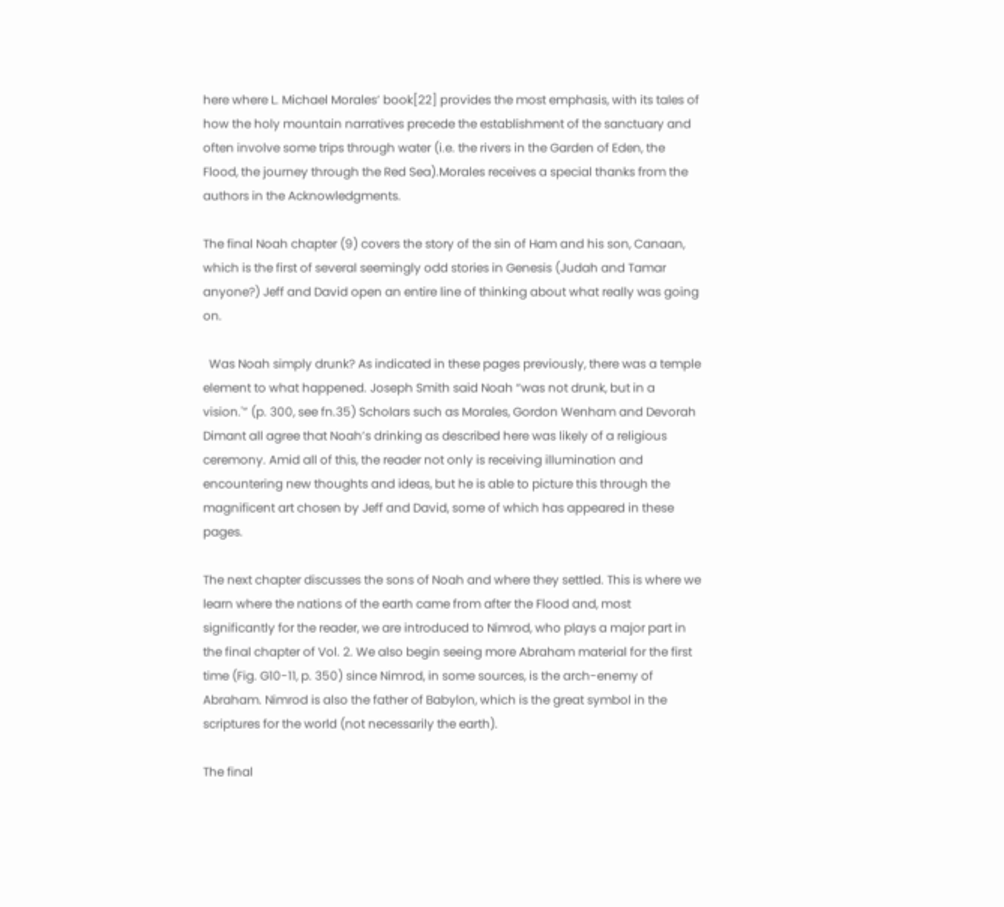here where L. Michael Morales’ book[22] provides the most emphasis, with its tales of how the holy mountain narratives precede the establishment of the sanctuary and often involve some trips through water (i.e. the rivers in the Garden of Eden, the Flood, the journey through the Red Sea).Morales receives a special thanks from the authors in the Acknowledgments.

The final Noah chapter (9) covers the story of the sin of Ham and his son, Canaan, which is the first of several seemingly odd stories in Genesis (Judah and Tamar anyone?) Jeff and David open an entire line of thinking about what really was going on.

  Was Noah simply drunk? As indicated in these pages previously, there was a temple element to what happened. Joseph Smith said Noah “was not drunk, but in a vision.'” (p. 300, see fn.35) Scholars such as Morales, Gordon Wenham and Devorah Dimant all agree that Noah’s drinking as described here was likely of a religious ceremony. Amid all of this, the reader not only is receiving illumination and encountering new thoughts and ideas, but he is able to picture this through the magnificent art chosen by Jeff and David, some of which has appeared in these pages.

The next chapter discusses the sons of Noah and where they settled. This is where we learn where the nations of the earth came from after the Flood and, most significantly for the reader, we are introduced to Nimrod, who plays a major part in the final chapter of Vol. 2. We also begin seeing more Abraham material for the first time (Fig. G10-11, p. 350) since Nimrod, in some sources, is the arch-enemy of Abraham. Nimrod is also the father of Babylon, which is the great symbol in the scriptures for the world (not necessarily the earth).

The final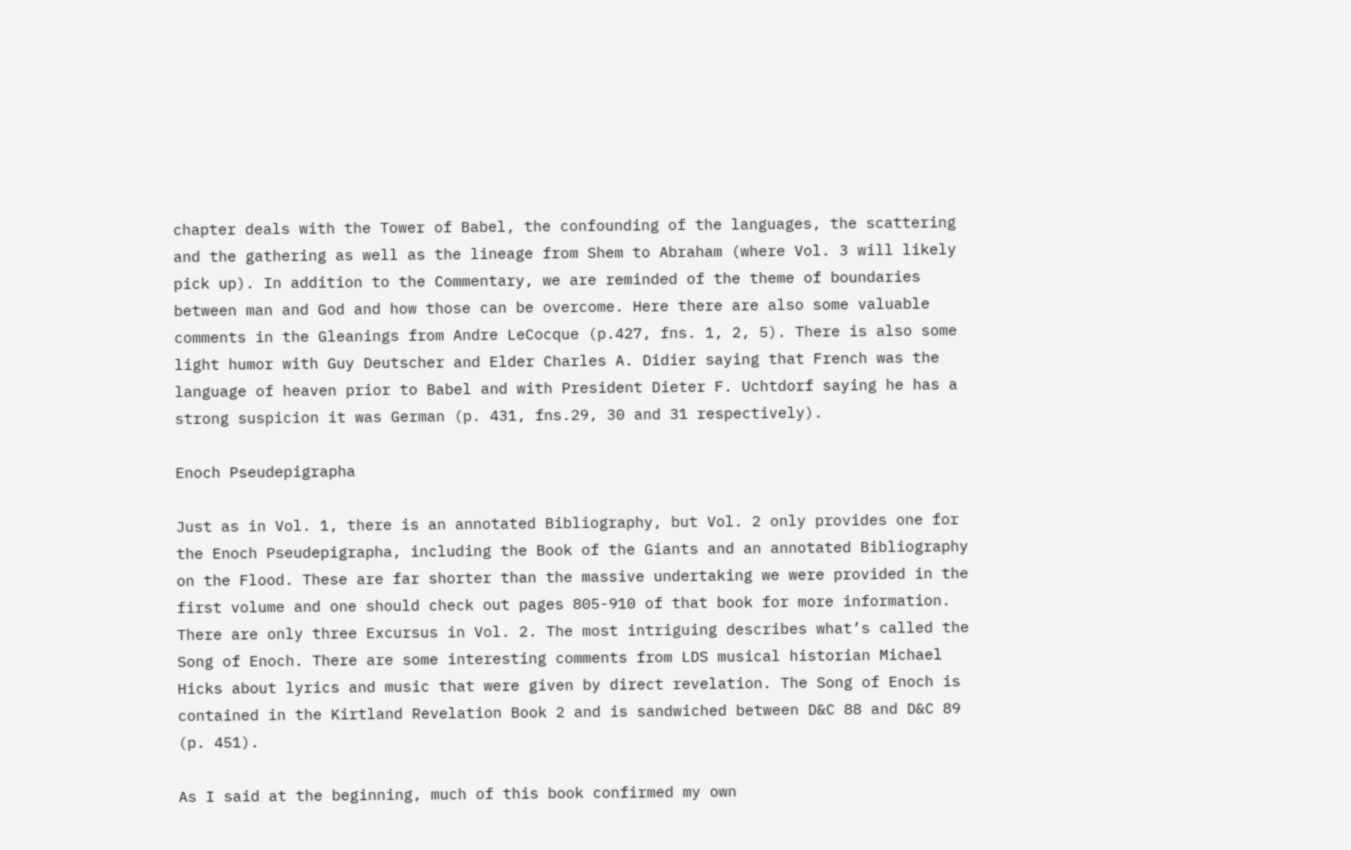chapter deals with the Tower of Babel, the confounding of the languages, the scattering and the gathering as well as the lineage from Shem to Abraham (where Vol. 3 will likely pick up). In addition to the Commentary, we are reminded of the theme of boundaries between man and God and how those can be overcome. Here there are also some valuable comments in the Gleanings from Andre LeCocque (p.427, fns. 1, 2, 5). There is also some light humor with Guy Deutscher and Elder Charles A. Didier saying that French was the language of heaven prior to Babel and with President Dieter F. Uchtdorf saying he has a strong suspicion it was German (p. 431, fns.29, 30 and 31 respectively).

Enoch Pseudepigrapha

Just as in Vol. 1, there is an annotated Bibliography, but Vol. 2 only provides one for the Enoch Pseudepigrapha, including the Book of the Giants and an annotated Bibliography on the Flood. These are far shorter than the massive undertaking we were provided in the first volume and one should check out pages 805-910 of that book for more information. There are only three Excursus in Vol. 2. The most intriguing describes what’s called the Song of Enoch. There are some interesting comments from LDS musical historian Michael Hicks about lyrics and music that were given by direct revelation. The Song of Enoch is contained in the Kirtland Revelation Book 2 and is sandwiched between D&C 88 and D&C 89 (p. 451).

As I said at the beginning, much of this book confirmed my own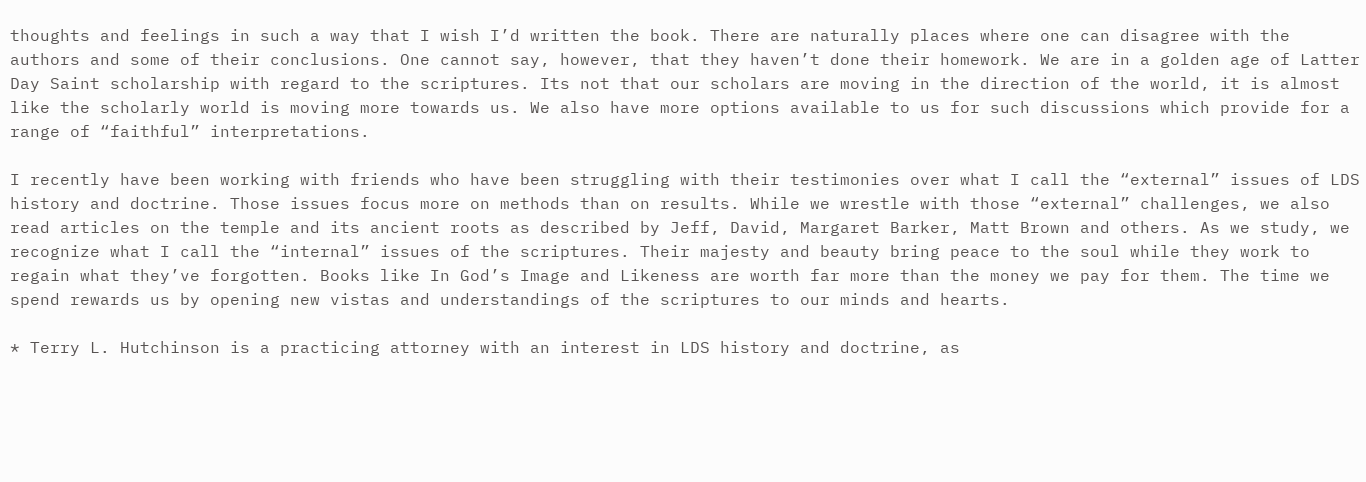thoughts and feelings in such a way that I wish I’d written the book. There are naturally places where one can disagree with the authors and some of their conclusions. One cannot say, however, that they haven’t done their homework. We are in a golden age of Latter Day Saint scholarship with regard to the scriptures. Its not that our scholars are moving in the direction of the world, it is almost like the scholarly world is moving more towards us. We also have more options available to us for such discussions which provide for a range of “faithful” interpretations.

I recently have been working with friends who have been struggling with their testimonies over what I call the “external” issues of LDS history and doctrine. Those issues focus more on methods than on results. While we wrestle with those “external” challenges, we also read articles on the temple and its ancient roots as described by Jeff, David, Margaret Barker, Matt Brown and others. As we study, we recognize what I call the “internal” issues of the scriptures. Their majesty and beauty bring peace to the soul while they work to regain what they’ve forgotten. Books like In God’s Image and Likeness are worth far more than the money we pay for them. The time we spend rewards us by opening new vistas and understandings of the scriptures to our minds and hearts.

* Terry L. Hutchinson is a practicing attorney with an interest in LDS history and doctrine, as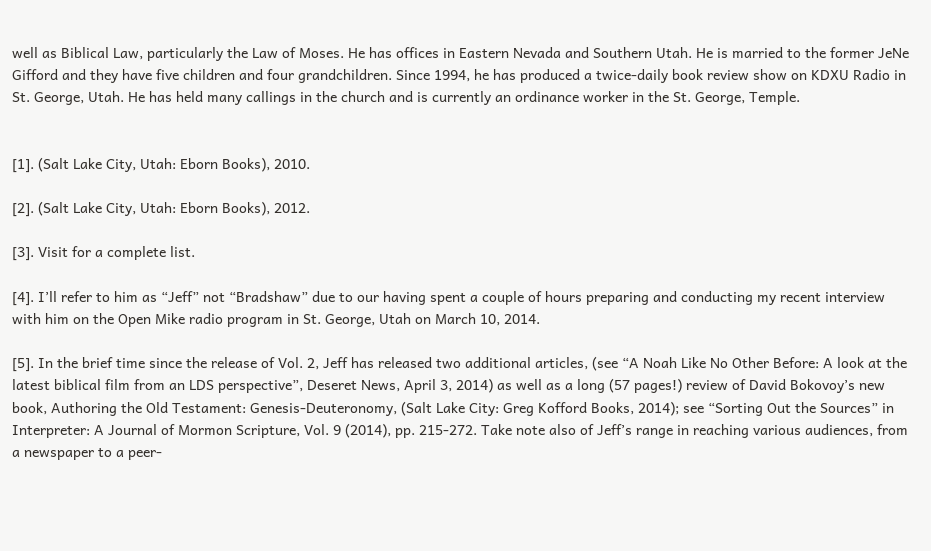well as Biblical Law, particularly the Law of Moses. He has offices in Eastern Nevada and Southern Utah. He is married to the former JeNe Gifford and they have five children and four grandchildren. Since 1994, he has produced a twice-daily book review show on KDXU Radio in St. George, Utah. He has held many callings in the church and is currently an ordinance worker in the St. George, Temple.


[1]. (Salt Lake City, Utah: Eborn Books), 2010.

[2]. (Salt Lake City, Utah: Eborn Books), 2012.

[3]. Visit for a complete list.

[4]. I’ll refer to him as “Jeff” not “Bradshaw” due to our having spent a couple of hours preparing and conducting my recent interview with him on the Open Mike radio program in St. George, Utah on March 10, 2014.

[5]. In the brief time since the release of Vol. 2, Jeff has released two additional articles, (see “A Noah Like No Other Before: A look at the latest biblical film from an LDS perspective”, Deseret News, April 3, 2014) as well as a long (57 pages!) review of David Bokovoy’s new book, Authoring the Old Testament: Genesis-Deuteronomy, (Salt Lake City: Greg Kofford Books, 2014); see “Sorting Out the Sources” in Interpreter: A Journal of Mormon Scripture, Vol. 9 (2014), pp. 215-272. Take note also of Jeff’s range in reaching various audiences, from a newspaper to a peer-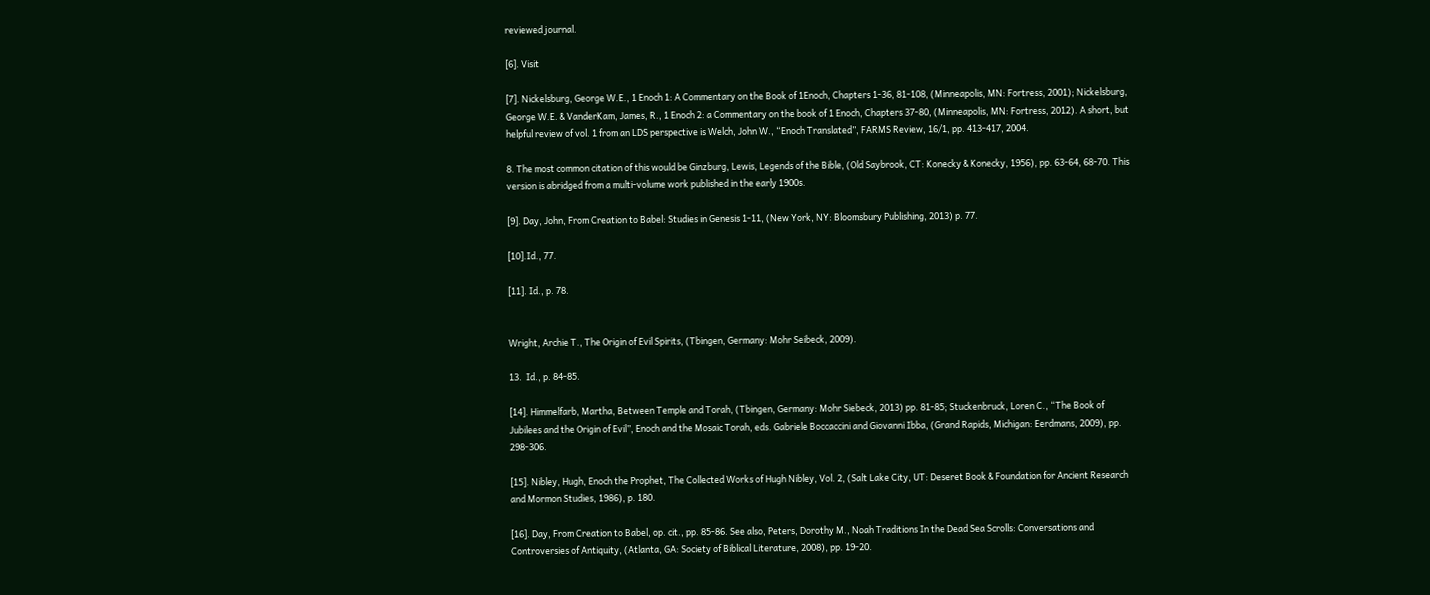reviewed journal.

[6]. Visit

[7]. Nickelsburg, George W.E., 1 Enoch 1: A Commentary on the Book of 1Enoch, Chapters 1-36, 81-108, (Minneapolis, MN: Fortress, 2001); Nickelsburg, George W.E. & VanderKam, James, R., 1 Enoch 2: a Commentary on the book of 1 Enoch, Chapters 37-80, (Minneapolis, MN: Fortress, 2012). A short, but helpful review of vol. 1 from an LDS perspective is Welch, John W., “Enoch Translated”, FARMS Review, 16/1, pp. 413-417, 2004.

8. The most common citation of this would be Ginzburg, Lewis, Legends of the Bible, (Old Saybrook, CT: Konecky & Konecky, 1956), pp. 63-64, 68-70. This version is abridged from a multi-volume work published in the early 1900s.

[9]. Day, John, From Creation to Babel: Studies in Genesis 1-11, (New York, NY: Bloomsbury Publishing, 2013) p. 77.

[10].Id., 77.

[11]. Id., p. 78.


Wright, Archie T., The Origin of Evil Spirits, (Tbingen, Germany: Mohr Seibeck, 2009).

13.  Id., p. 84-85.

[14]. Himmelfarb, Martha, Between Temple and Torah, (Tbingen, Germany: Mohr Siebeck, 2013) pp. 81-85; Stuckenbruck, Loren C., “The Book of Jubilees and the Origin of Evil”, Enoch and the Mosaic Torah, eds. Gabriele Boccaccini and Giovanni Ibba, (Grand Rapids, Michigan: Eerdmans, 2009), pp. 298-306.

[15]. Nibley, Hugh, Enoch the Prophet, The Collected Works of Hugh Nibley, Vol. 2, (Salt Lake City, UT: Deseret Book & Foundation for Ancient Research and Mormon Studies, 1986), p. 180.

[16]. Day, From Creation to Babel, op. cit., pp. 85-86. See also, Peters, Dorothy M., Noah Traditions In the Dead Sea Scrolls: Conversations and Controversies of Antiquity, (Atlanta, GA: Society of Biblical Literature, 2008), pp. 19-20.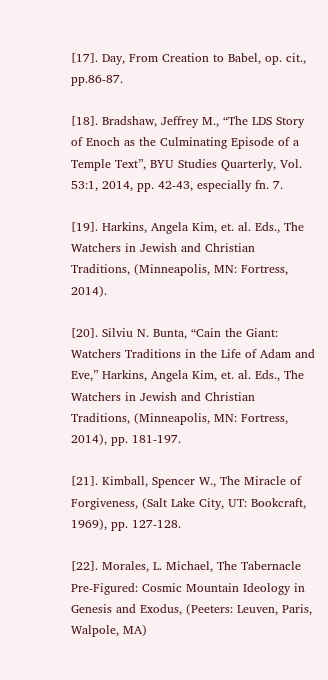[17]. Day, From Creation to Babel, op. cit., pp.86-87.

[18]. Bradshaw, Jeffrey M., “The LDS Story of Enoch as the Culminating Episode of a Temple Text”, BYU Studies Quarterly, Vol. 53:1, 2014, pp. 42-43, especially fn. 7.

[19]. Harkins, Angela Kim, et. al. Eds., The Watchers in Jewish and Christian Traditions, (Minneapolis, MN: Fortress, 2014).

[20]. Silviu N. Bunta, “Cain the Giant: Watchers Traditions in the Life of Adam and Eve,” Harkins, Angela Kim, et. al. Eds., The Watchers in Jewish and Christian Traditions, (Minneapolis, MN: Fortress, 2014), pp. 181-197.

[21]. Kimball, Spencer W., The Miracle of Forgiveness, (Salt Lake City, UT: Bookcraft, 1969), pp. 127-128.

[22]. Morales, L. Michael, The Tabernacle Pre-Figured: Cosmic Mountain Ideology in Genesis and Exodus, (Peeters: Leuven, Paris, Walpole, MA)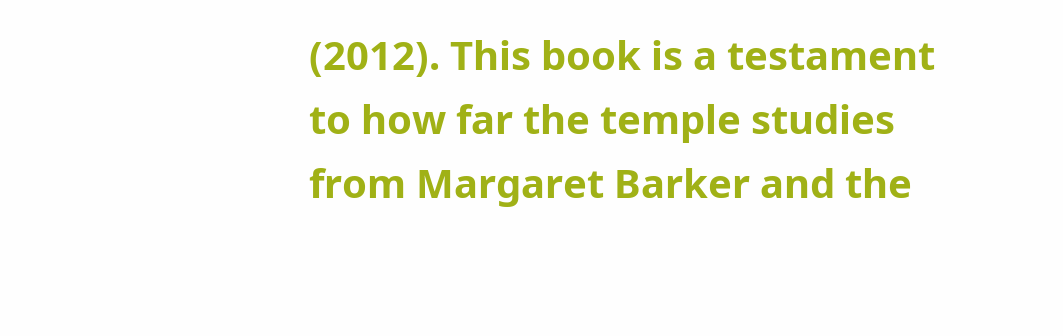(2012). This book is a testament to how far the temple studies from Margaret Barker and the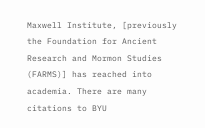Maxwell Institute, [previously the Foundation for Ancient Research and Mormon Studies (FARMS)] has reached into academia. There are many citations to BYU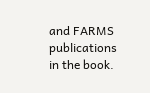and FARMS publications in the book.